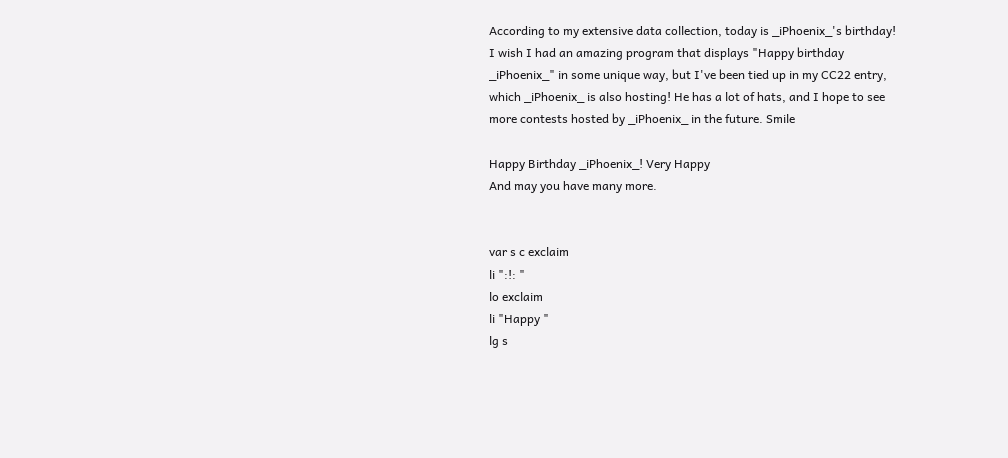According to my extensive data collection, today is _iPhoenix_'s birthday! I wish I had an amazing program that displays "Happy birthday _iPhoenix_" in some unique way, but I've been tied up in my CC22 entry, which _iPhoenix_ is also hosting! He has a lot of hats, and I hope to see more contests hosted by _iPhoenix_ in the future. Smile

Happy Birthday _iPhoenix_! Very Happy
And may you have many more.


var s c exclaim
li ":!: "
lo exclaim
li "Happy "
lg s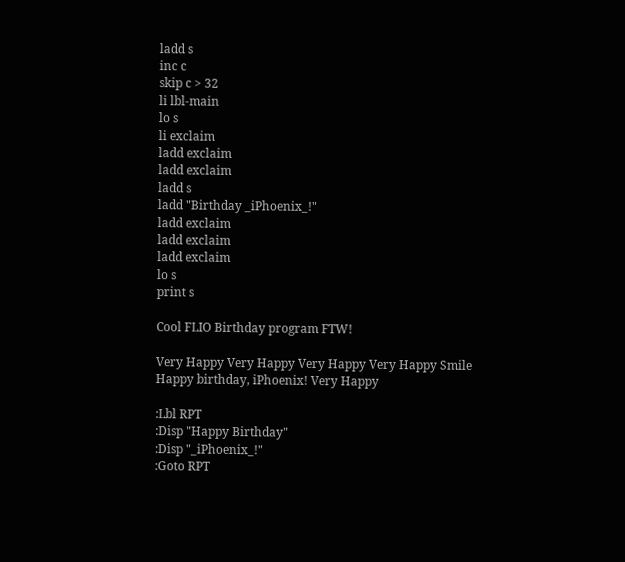ladd s
inc c
skip c > 32
li lbl-main
lo s
li exclaim
ladd exclaim
ladd exclaim
ladd s
ladd "Birthday _iPhoenix_!"
ladd exclaim
ladd exclaim
ladd exclaim
lo s
print s

Cool FLIO Birthday program FTW!

Very Happy Very Happy Very Happy Very Happy Smile
Happy birthday, iPhoenix! Very Happy

:Lbl RPT
:Disp "Happy Birthday"
:Disp "_iPhoenix_!"
:Goto RPT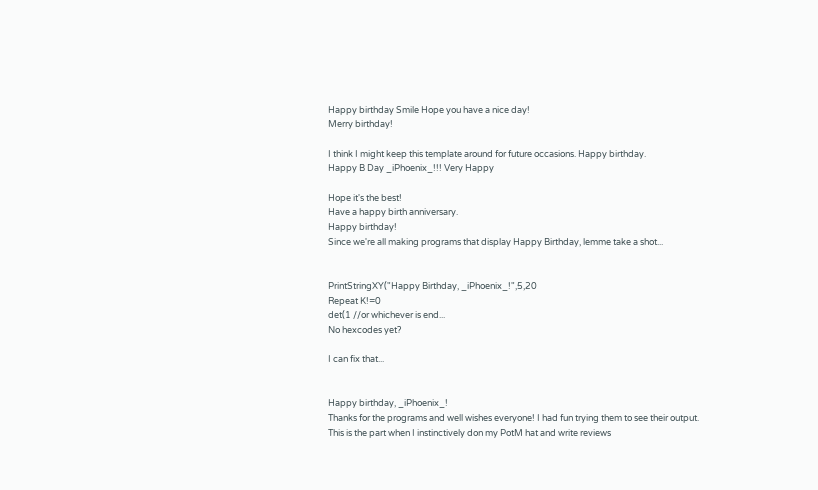Happy birthday Smile Hope you have a nice day!
Merry birthday!

I think I might keep this template around for future occasions. Happy birthday.
Happy B Day _iPhoenix_!!! Very Happy

Hope it's the best!
Have a happy birth anniversary.
Happy birthday!
Since we're all making programs that display Happy Birthday, lemme take a shot...


PrintStringXY("Happy Birthday, _iPhoenix_!",5,20
Repeat K!=0
det(1 //or whichever is end...
No hexcodes yet?

I can fix that...


Happy birthday, _iPhoenix_!
Thanks for the programs and well wishes everyone! I had fun trying them to see their output.
This is the part when I instinctively don my PotM hat and write reviews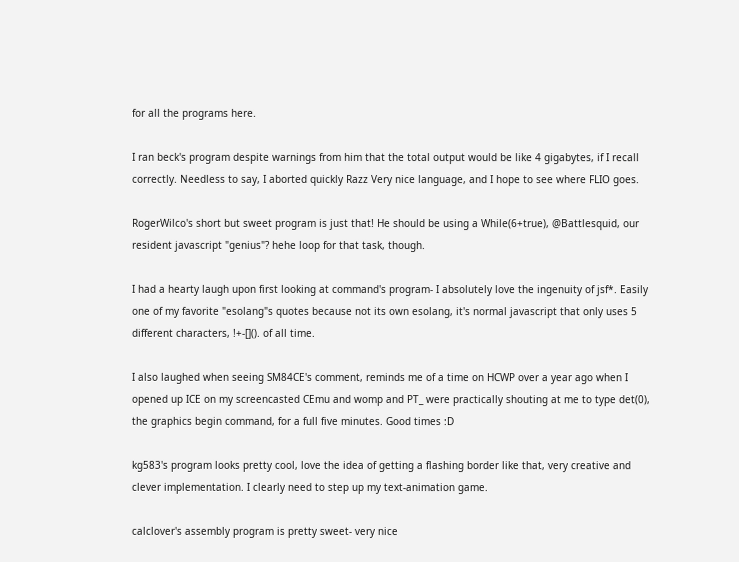for all the programs here.

I ran beck's program despite warnings from him that the total output would be like 4 gigabytes, if I recall correctly. Needless to say, I aborted quickly Razz Very nice language, and I hope to see where FLIO goes.

RogerWilco's short but sweet program is just that! He should be using a While(6+true), @Battlesquid, our resident javascript "genius"? hehe loop for that task, though.

I had a hearty laugh upon first looking at command's program- I absolutely love the ingenuity of jsf*. Easily one of my favorite "esolang"s quotes because not its own esolang, it's normal javascript that only uses 5 different characters, !+-[](). of all time.

I also laughed when seeing SM84CE's comment, reminds me of a time on HCWP over a year ago when I opened up ICE on my screencasted CEmu and womp and PT_ were practically shouting at me to type det(0), the graphics begin command, for a full five minutes. Good times :D

kg583's program looks pretty cool, love the idea of getting a flashing border like that, very creative and clever implementation. I clearly need to step up my text-animation game.

calclover's assembly program is pretty sweet- very nice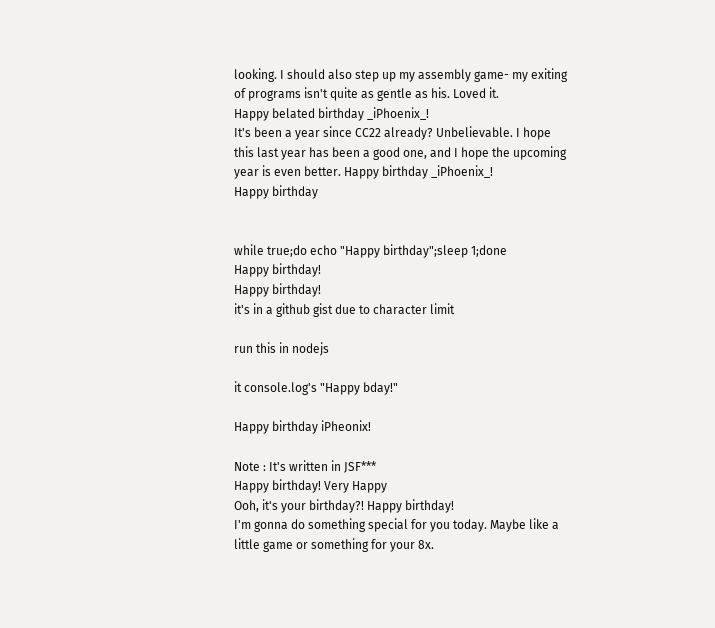looking. I should also step up my assembly game- my exiting of programs isn't quite as gentle as his. Loved it.
Happy belated birthday _iPhoenix_!
It's been a year since CC22 already? Unbelievable. I hope this last year has been a good one, and I hope the upcoming year is even better. Happy birthday _iPhoenix_!
Happy birthday


while true;do echo "Happy birthday";sleep 1;done
Happy birthday!
Happy birthday!
it's in a github gist due to character limit

run this in nodejs

it console.log's "Happy bday!"

Happy birthday iPheonix!

Note : It's written in JSF***
Happy birthday! Very Happy
Ooh, it's your birthday?! Happy birthday!
I'm gonna do something special for you today. Maybe like a little game or something for your 8x.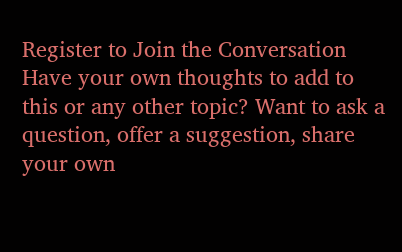Register to Join the Conversation
Have your own thoughts to add to this or any other topic? Want to ask a question, offer a suggestion, share your own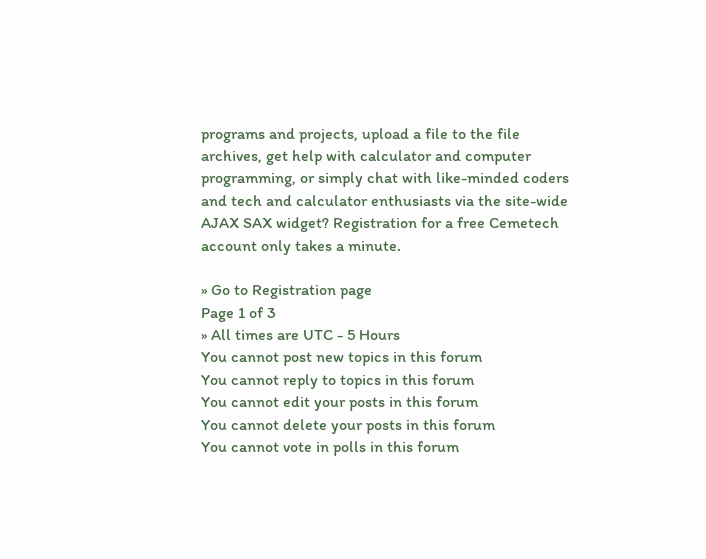programs and projects, upload a file to the file archives, get help with calculator and computer programming, or simply chat with like-minded coders and tech and calculator enthusiasts via the site-wide AJAX SAX widget? Registration for a free Cemetech account only takes a minute.

» Go to Registration page
Page 1 of 3
» All times are UTC - 5 Hours
You cannot post new topics in this forum
You cannot reply to topics in this forum
You cannot edit your posts in this forum
You cannot delete your posts in this forum
You cannot vote in polls in this forum